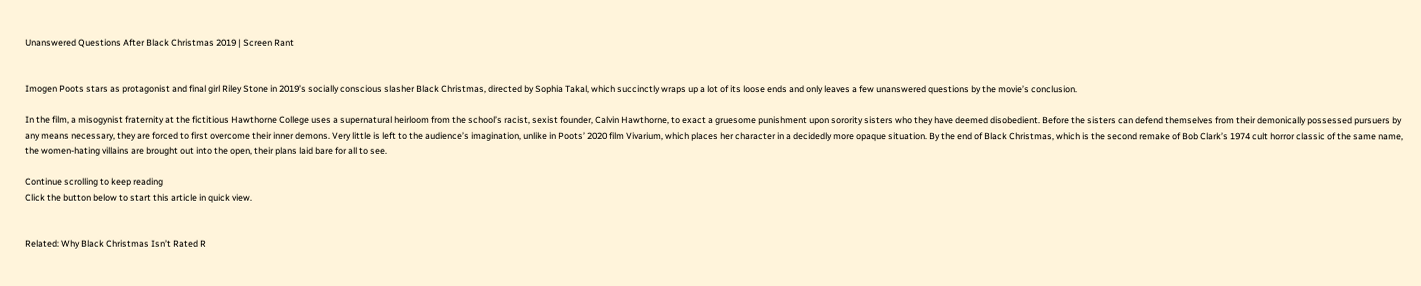Unanswered Questions After Black Christmas 2019 | Screen Rant


Imogen Poots stars as protagonist and final girl Riley Stone in 2019’s socially conscious slasher Black Christmas, directed by Sophia Takal, which succinctly wraps up a lot of its loose ends and only leaves a few unanswered questions by the movie’s conclusion.

In the film, a misogynist fraternity at the fictitious Hawthorne College uses a supernatural heirloom from the school’s racist, sexist founder, Calvin Hawthorne, to exact a gruesome punishment upon sorority sisters who they have deemed disobedient. Before the sisters can defend themselves from their demonically possessed pursuers by any means necessary, they are forced to first overcome their inner demons. Very little is left to the audience’s imagination, unlike in Poots’ 2020 film Vivarium, which places her character in a decidedly more opaque situation. By the end of Black Christmas, which is the second remake of Bob Clark’s 1974 cult horror classic of the same name, the women-hating villains are brought out into the open, their plans laid bare for all to see.

Continue scrolling to keep reading
Click the button below to start this article in quick view.


Related: Why Black Christmas Isn’t Rated R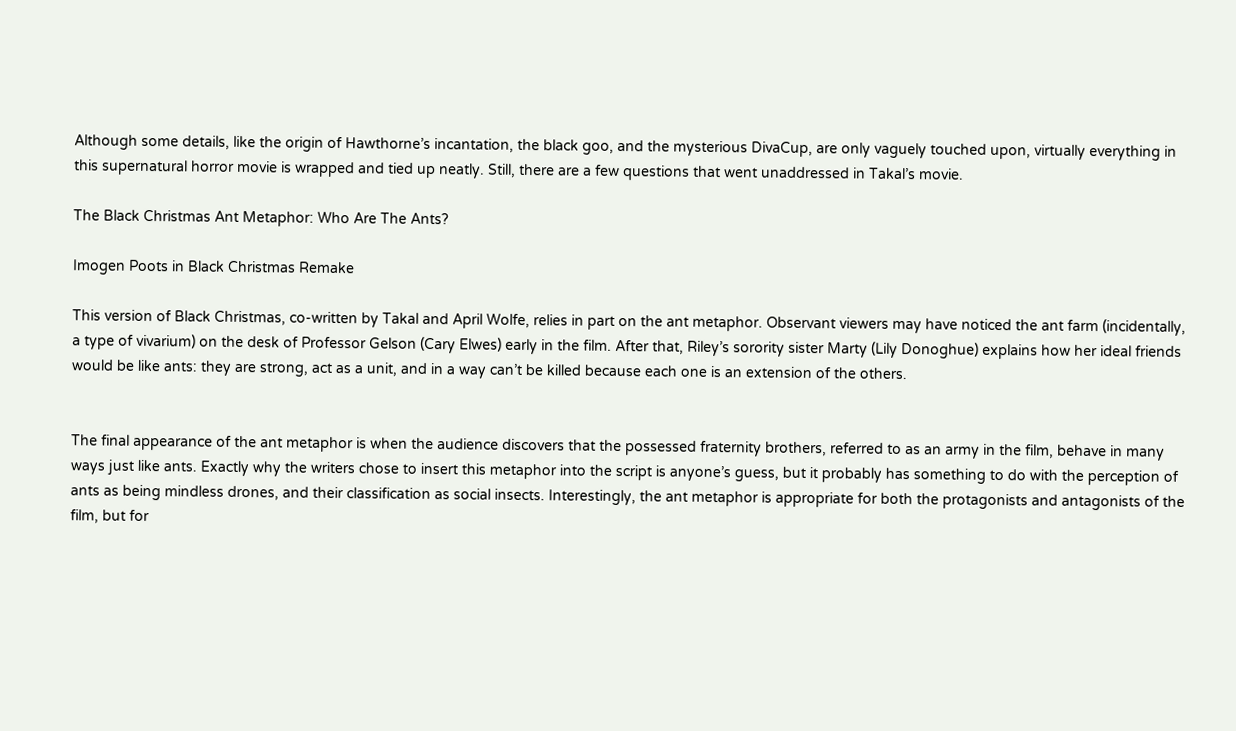Although some details, like the origin of Hawthorne’s incantation, the black goo, and the mysterious DivaCup, are only vaguely touched upon, virtually everything in this supernatural horror movie is wrapped and tied up neatly. Still, there are a few questions that went unaddressed in Takal’s movie.

The Black Christmas Ant Metaphor: Who Are The Ants?

Imogen Poots in Black Christmas Remake

This version of Black Christmas, co-written by Takal and April Wolfe, relies in part on the ant metaphor. Observant viewers may have noticed the ant farm (incidentally, a type of vivarium) on the desk of Professor Gelson (Cary Elwes) early in the film. After that, Riley’s sorority sister Marty (Lily Donoghue) explains how her ideal friends would be like ants: they are strong, act as a unit, and in a way can’t be killed because each one is an extension of the others.


The final appearance of the ant metaphor is when the audience discovers that the possessed fraternity brothers, referred to as an army in the film, behave in many ways just like ants. Exactly why the writers chose to insert this metaphor into the script is anyone’s guess, but it probably has something to do with the perception of ants as being mindless drones, and their classification as social insects. Interestingly, the ant metaphor is appropriate for both the protagonists and antagonists of the film, but for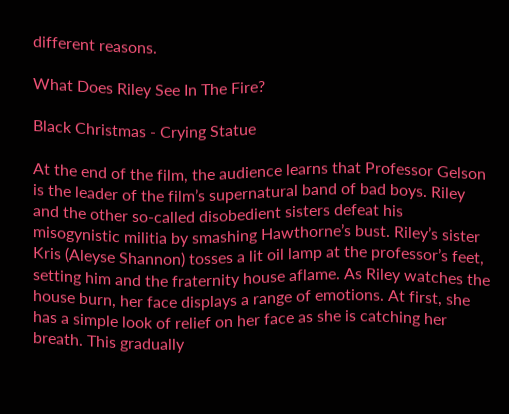different reasons.

What Does Riley See In The Fire?

Black Christmas - Crying Statue

At the end of the film, the audience learns that Professor Gelson is the leader of the film’s supernatural band of bad boys. Riley and the other so-called disobedient sisters defeat his misogynistic militia by smashing Hawthorne’s bust. Riley’s sister Kris (Aleyse Shannon) tosses a lit oil lamp at the professor’s feet, setting him and the fraternity house aflame. As Riley watches the house burn, her face displays a range of emotions. At first, she has a simple look of relief on her face as she is catching her breath. This gradually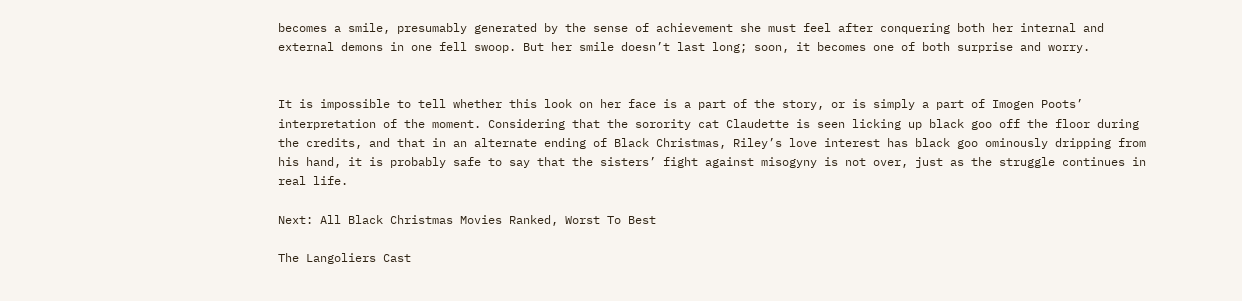becomes a smile, presumably generated by the sense of achievement she must feel after conquering both her internal and external demons in one fell swoop. But her smile doesn’t last long; soon, it becomes one of both surprise and worry.


It is impossible to tell whether this look on her face is a part of the story, or is simply a part of Imogen Poots’ interpretation of the moment. Considering that the sorority cat Claudette is seen licking up black goo off the floor during the credits, and that in an alternate ending of Black Christmas, Riley’s love interest has black goo ominously dripping from his hand, it is probably safe to say that the sisters’ fight against misogyny is not over, just as the struggle continues in real life.

Next: All Black Christmas Movies Ranked, Worst To Best

The Langoliers Cast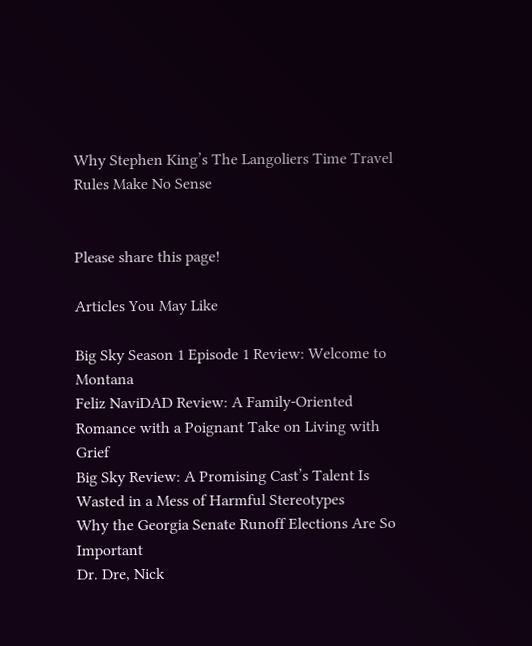Why Stephen King’s The Langoliers Time Travel Rules Make No Sense


Please share this page!

Articles You May Like

Big Sky Season 1 Episode 1 Review: Welcome to Montana
Feliz NaviDAD Review: A Family-Oriented Romance with a Poignant Take on Living with Grief
Big Sky Review: A Promising Cast’s Talent Is Wasted in a Mess of Harmful Stereotypes
Why the Georgia Senate Runoff Elections Are So Important
Dr. Dre, Nick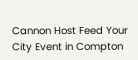Cannon Host Feed Your City Event in Compton